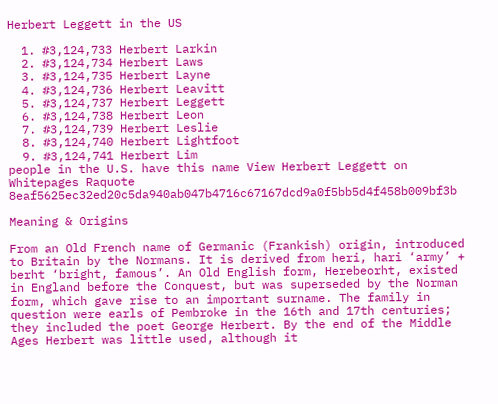Herbert Leggett in the US

  1. #3,124,733 Herbert Larkin
  2. #3,124,734 Herbert Laws
  3. #3,124,735 Herbert Layne
  4. #3,124,736 Herbert Leavitt
  5. #3,124,737 Herbert Leggett
  6. #3,124,738 Herbert Leon
  7. #3,124,739 Herbert Leslie
  8. #3,124,740 Herbert Lightfoot
  9. #3,124,741 Herbert Lim
people in the U.S. have this name View Herbert Leggett on Whitepages Raquote 8eaf5625ec32ed20c5da940ab047b4716c67167dcd9a0f5bb5d4f458b009bf3b

Meaning & Origins

From an Old French name of Germanic (Frankish) origin, introduced to Britain by the Normans. It is derived from heri, hari ‘army’ + berht ‘bright, famous’. An Old English form, Herebeorht, existed in England before the Conquest, but was superseded by the Norman form, which gave rise to an important surname. The family in question were earls of Pembroke in the 16th and 17th centuries; they included the poet George Herbert. By the end of the Middle Ages Herbert was little used, although it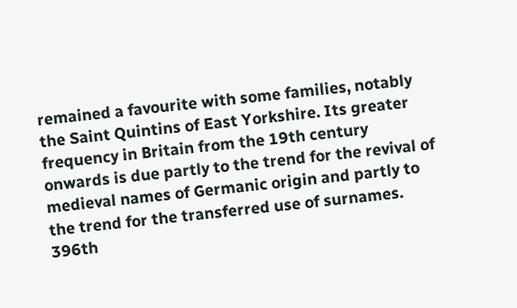remained a favourite with some families, notably the Saint Quintins of East Yorkshire. Its greater frequency in Britain from the 19th century onwards is due partly to the trend for the revival of medieval names of Germanic origin and partly to the trend for the transferred use of surnames.
396th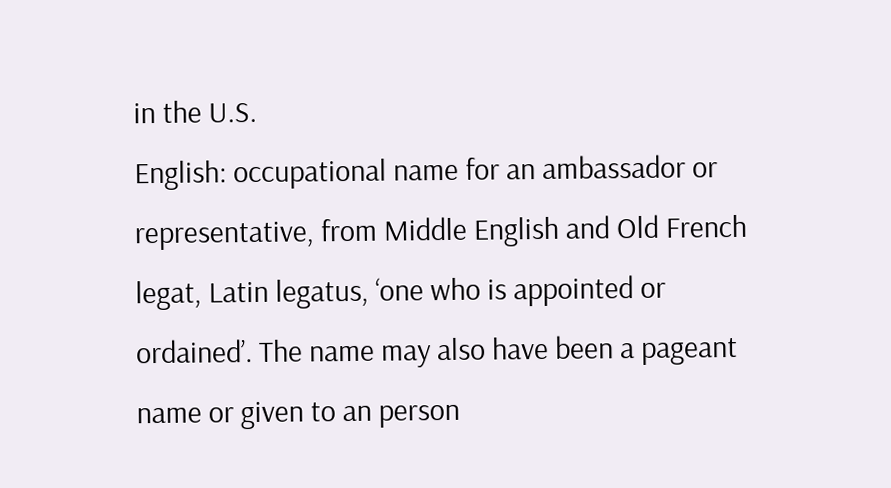in the U.S.
English: occupational name for an ambassador or representative, from Middle English and Old French legat, Latin legatus, ‘one who is appointed or ordained’. The name may also have been a pageant name or given to an person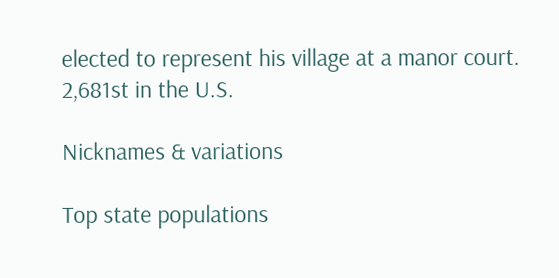elected to represent his village at a manor court.
2,681st in the U.S.

Nicknames & variations

Top state populations